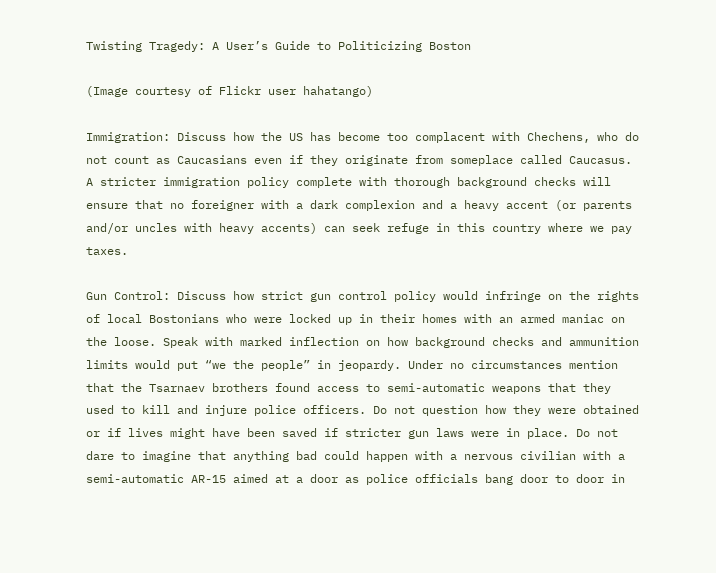Twisting Tragedy: A User’s Guide to Politicizing Boston

(Image courtesy of Flickr user hahatango)

Immigration: Discuss how the US has become too complacent with Chechens, who do not count as Caucasians even if they originate from someplace called Caucasus. A stricter immigration policy complete with thorough background checks will ensure that no foreigner with a dark complexion and a heavy accent (or parents and/or uncles with heavy accents) can seek refuge in this country where we pay taxes.

Gun Control: Discuss how strict gun control policy would infringe on the rights of local Bostonians who were locked up in their homes with an armed maniac on the loose. Speak with marked inflection on how background checks and ammunition limits would put “we the people” in jeopardy. Under no circumstances mention that the Tsarnaev brothers found access to semi-automatic weapons that they used to kill and injure police officers. Do not question how they were obtained or if lives might have been saved if stricter gun laws were in place. Do not dare to imagine that anything bad could happen with a nervous civilian with a semi-automatic AR-15 aimed at a door as police officials bang door to door in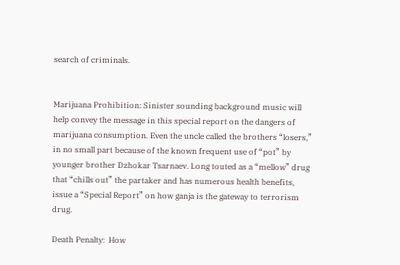search of criminals.


Marijuana Prohibition: Sinister sounding background music will help convey the message in this special report on the dangers of marijuana consumption. Even the uncle called the brothers “losers,” in no small part because of the known frequent use of “pot” by younger brother Dzhokar Tsarnaev. Long touted as a “mellow” drug that “chills out” the partaker and has numerous health benefits, issue a “Special Report” on how ganja is the gateway to terrorism drug.

Death Penalty:  How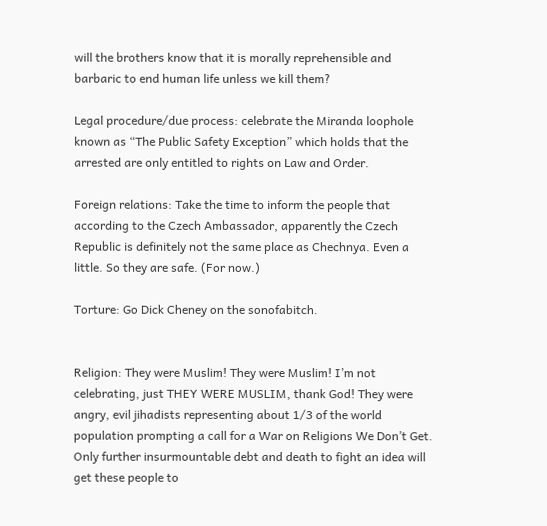will the brothers know that it is morally reprehensible and barbaric to end human life unless we kill them?

Legal procedure/due process: celebrate the Miranda loophole known as “The Public Safety Exception” which holds that the arrested are only entitled to rights on Law and Order.

Foreign relations: Take the time to inform the people that according to the Czech Ambassador, apparently the Czech Republic is definitely not the same place as Chechnya. Even a little. So they are safe. (For now.)

Torture: Go Dick Cheney on the sonofabitch.


Religion: They were Muslim! They were Muslim! I’m not celebrating, just THEY WERE MUSLIM, thank God! They were angry, evil jihadists representing about 1/3 of the world population prompting a call for a War on Religions We Don’t Get.  Only further insurmountable debt and death to fight an idea will get these people to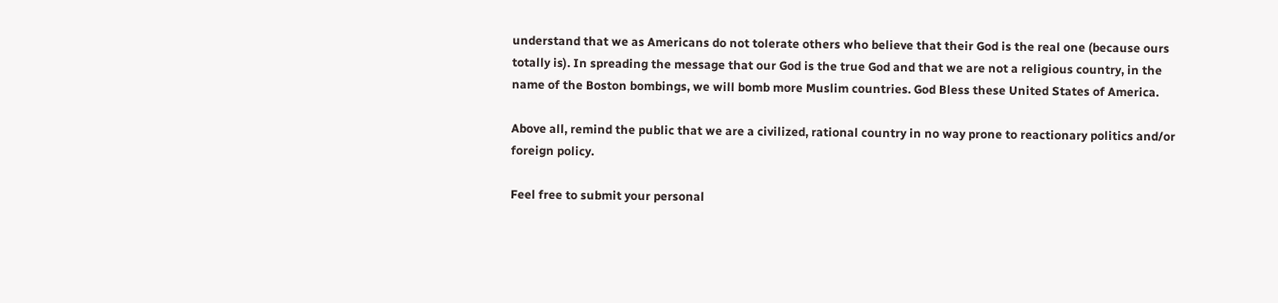understand that we as Americans do not tolerate others who believe that their God is the real one (because ours totally is). In spreading the message that our God is the true God and that we are not a religious country, in the name of the Boston bombings, we will bomb more Muslim countries. God Bless these United States of America.

Above all, remind the public that we are a civilized, rational country in no way prone to reactionary politics and/or foreign policy.

Feel free to submit your personal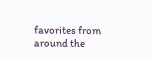favorites from around the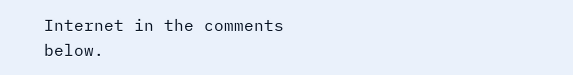Internet in the comments below.